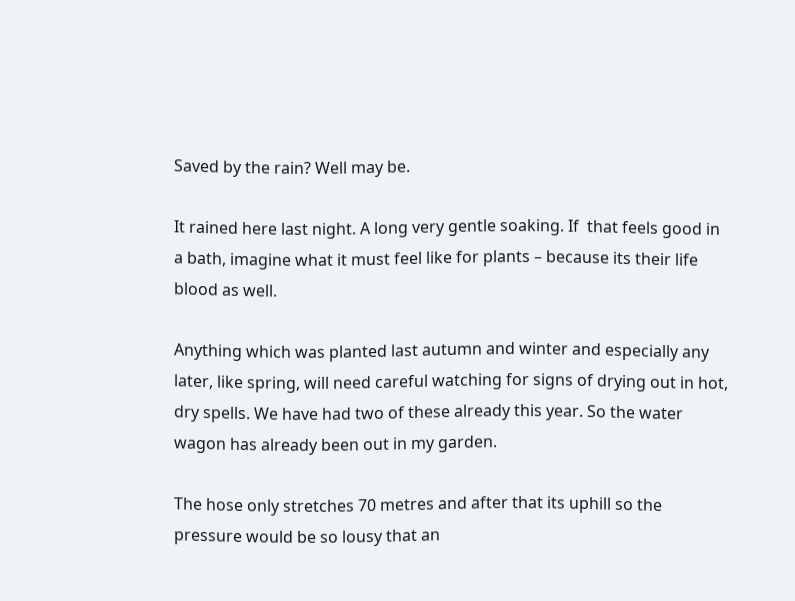Saved by the rain? Well may be.

It rained here last night. A long very gentle soaking. If  that feels good in a bath, imagine what it must feel like for plants – because its their life blood as well.

Anything which was planted last autumn and winter and especially any later, like spring, will need careful watching for signs of drying out in hot, dry spells. We have had two of these already this year. So the water wagon has already been out in my garden.

The hose only stretches 70 metres and after that its uphill so the pressure would be so lousy that an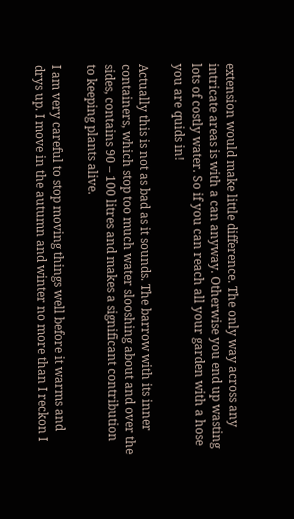extension would make little difference. The only way across any intricate areas is with a can anyway. Otherwise you end up wasting lots of costly water. So if you can reach all your garden with a hose you are quids in!

Actually this is not as bad as it sounds. The barrow with its inner containers, which stop too much water slooshing about and over the sides, contains 90 – 100 litres and makes a significant contribution to keeping plants alive.

I am very careful to stop moving things well before it warms and drys up. I move in the autumn and winter no more than I reckon I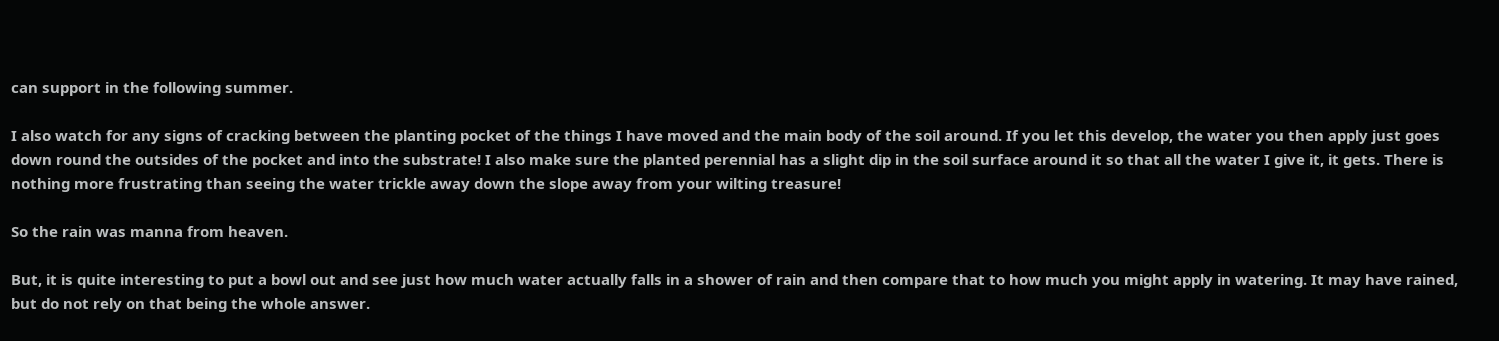can support in the following summer.

I also watch for any signs of cracking between the planting pocket of the things I have moved and the main body of the soil around. If you let this develop, the water you then apply just goes down round the outsides of the pocket and into the substrate! I also make sure the planted perennial has a slight dip in the soil surface around it so that all the water I give it, it gets. There is nothing more frustrating than seeing the water trickle away down the slope away from your wilting treasure!

So the rain was manna from heaven.

But, it is quite interesting to put a bowl out and see just how much water actually falls in a shower of rain and then compare that to how much you might apply in watering. It may have rained, but do not rely on that being the whole answer.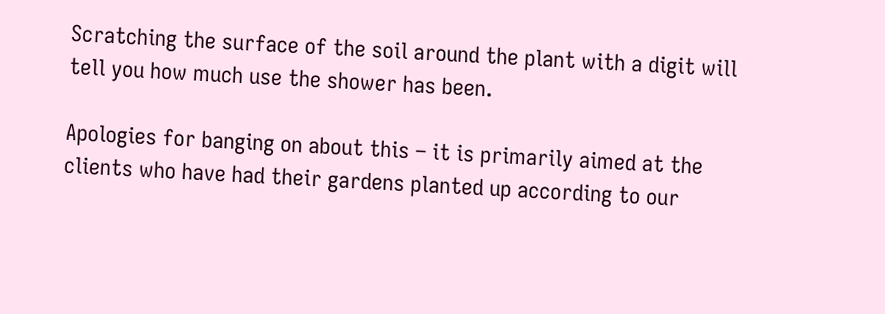Scratching the surface of the soil around the plant with a digit will tell you how much use the shower has been.

Apologies for banging on about this – it is primarily aimed at the clients who have had their gardens planted up according to our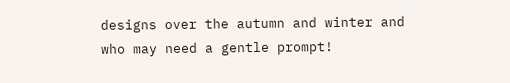designs over the autumn and winter and who may need a gentle prompt!